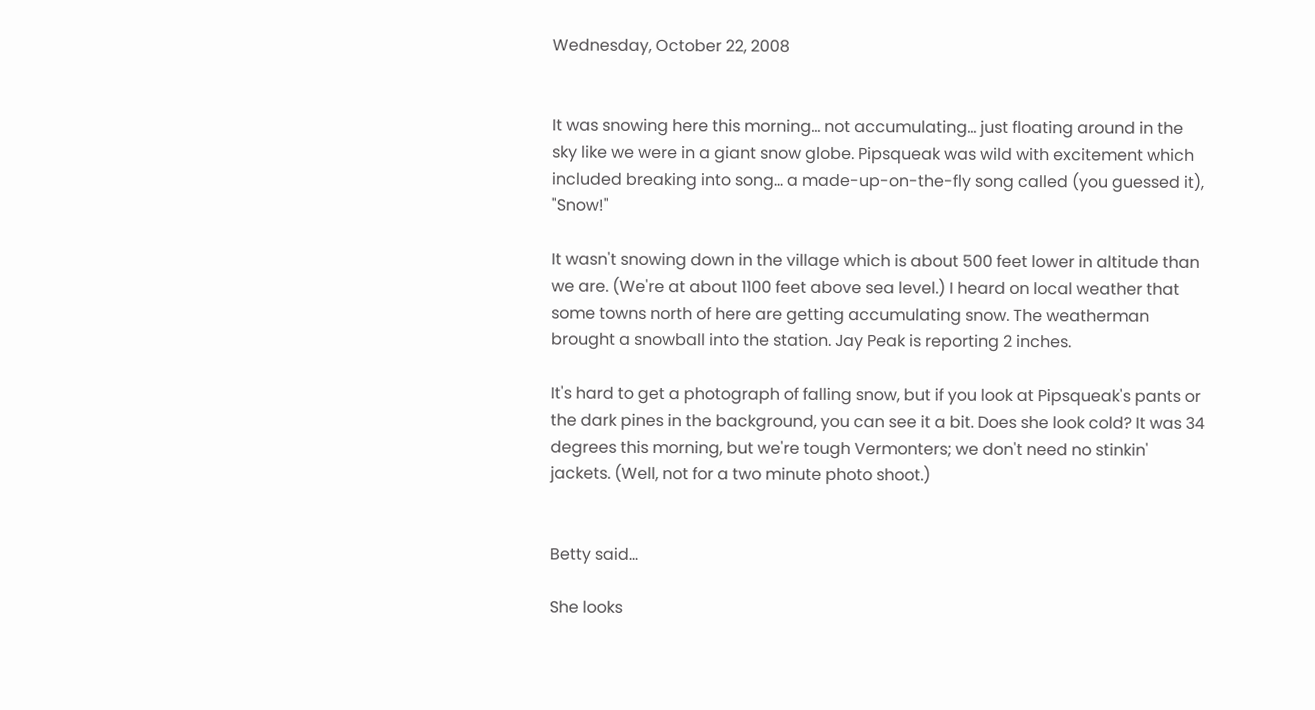Wednesday, October 22, 2008


It was snowing here this morning... not accumulating... just floating around in the sky like we were in a giant snow globe. Pipsqueak was wild with excitement which included breaking into song... a made-up-on-the-fly song called (you guessed it), "Snow!"

It wasn't snowing down in the village which is about 500 feet lower in altitude than we are. (We're at about 1100 feet above sea level.) I heard on local weather that some towns north of here are getting accumulating snow. The weatherman brought a snowball into the station. Jay Peak is reporting 2 inches.

It's hard to get a photograph of falling snow, but if you look at Pipsqueak's pants or the dark pines in the background, you can see it a bit. Does she look cold? It was 34 degrees this morning, but we're tough Vermonters; we don't need no stinkin' jackets. (Well, not for a two minute photo shoot.)


Betty said...

She looks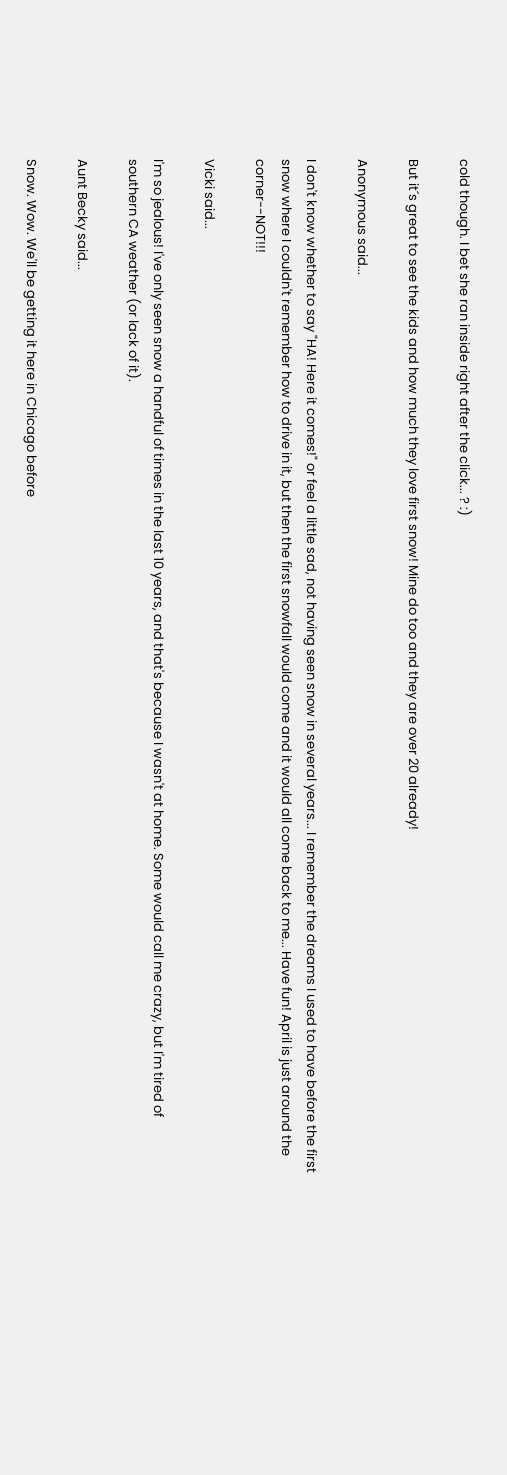cold though. I bet she ran inside right after the click... ? :)

But it´s great to see the kids and how much they love first snow! Mine do too and they are over 20 already!

Anonymous said...

I don't know whether to say "HA! Here it comes!" or feel a little sad, not having seen snow in several years... I remember the dreams I used to have before the first snow where I couldn't remember how to drive in it, but then the first snowfall would come and it would all come back to me... Have fun! April is just around the corner--NOT!!!

Vicki said...

I'm so jealous! I've only seen snow a handful of times in the last 10 years, and that's because I wasn't at home. Some would call me crazy, but I'm tired of southern CA weather (or lack of it).

Aunt Becky said...

Snow. Wow. We'll be getting it here in Chicago before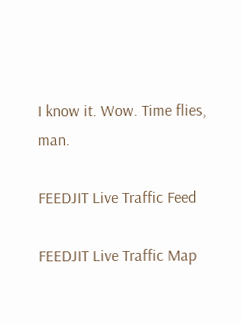I know it. Wow. Time flies, man.

FEEDJIT Live Traffic Feed

FEEDJIT Live Traffic Map